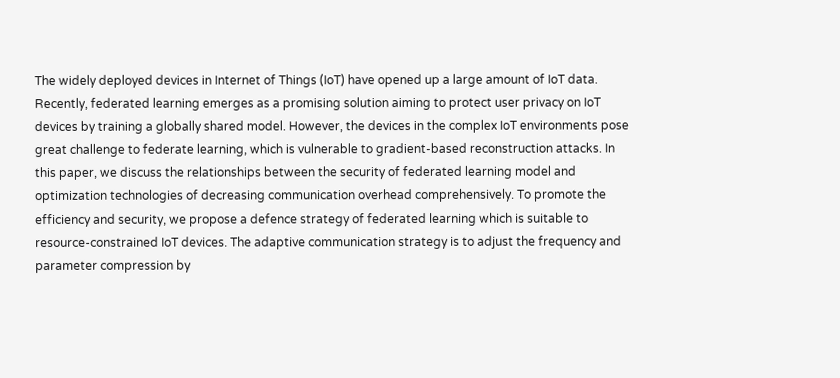The widely deployed devices in Internet of Things (IoT) have opened up a large amount of IoT data. Recently, federated learning emerges as a promising solution aiming to protect user privacy on IoT devices by training a globally shared model. However, the devices in the complex IoT environments pose great challenge to federate learning, which is vulnerable to gradient-based reconstruction attacks. In this paper, we discuss the relationships between the security of federated learning model and optimization technologies of decreasing communication overhead comprehensively. To promote the efficiency and security, we propose a defence strategy of federated learning which is suitable to resource-constrained IoT devices. The adaptive communication strategy is to adjust the frequency and parameter compression by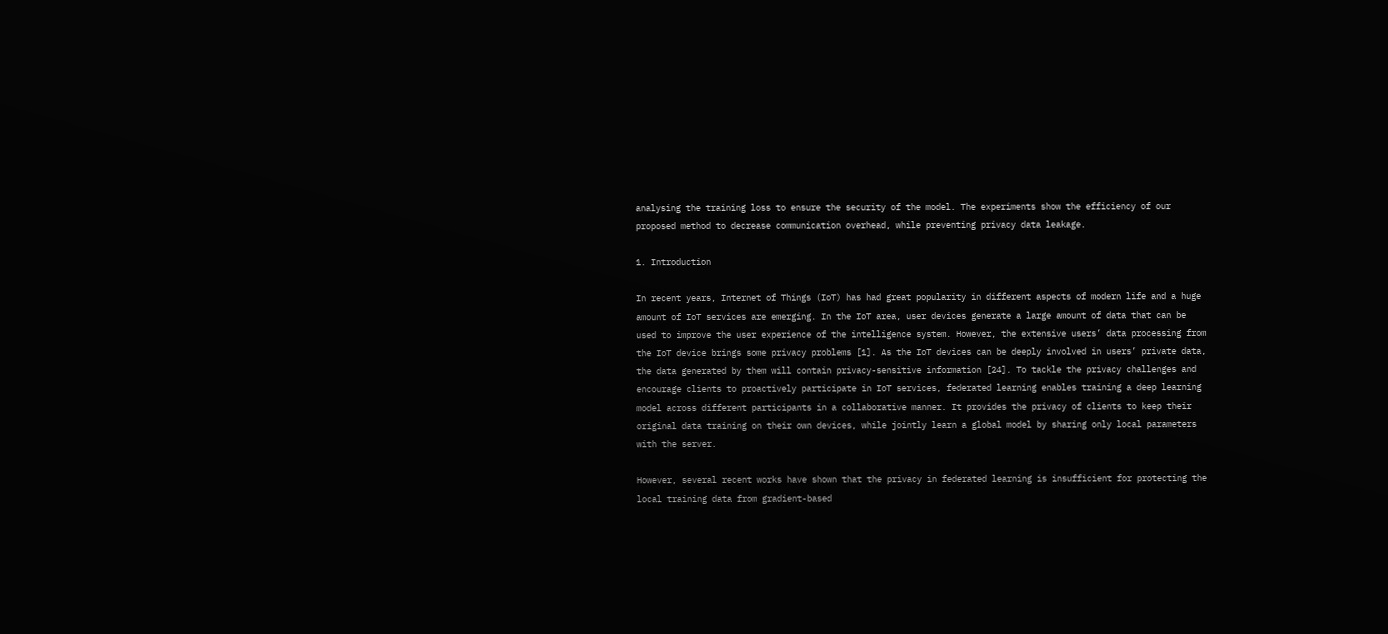analysing the training loss to ensure the security of the model. The experiments show the efficiency of our proposed method to decrease communication overhead, while preventing privacy data leakage.

1. Introduction

In recent years, Internet of Things (IoT) has had great popularity in different aspects of modern life and a huge amount of IoT services are emerging. In the IoT area, user devices generate a large amount of data that can be used to improve the user experience of the intelligence system. However, the extensive users’ data processing from the IoT device brings some privacy problems [1]. As the IoT devices can be deeply involved in users’ private data, the data generated by them will contain privacy-sensitive information [24]. To tackle the privacy challenges and encourage clients to proactively participate in IoT services, federated learning enables training a deep learning model across different participants in a collaborative manner. It provides the privacy of clients to keep their original data training on their own devices, while jointly learn a global model by sharing only local parameters with the server.

However, several recent works have shown that the privacy in federated learning is insufficient for protecting the local training data from gradient-based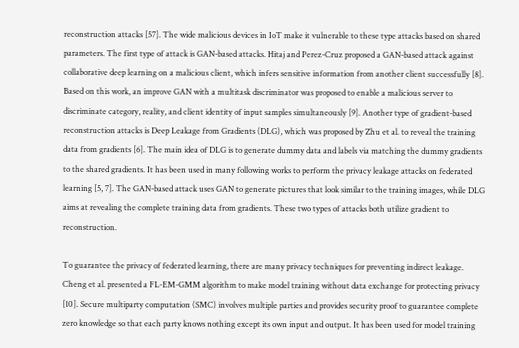reconstruction attacks [57]. The wide malicious devices in IoT make it vulnerable to these type attacks based on shared parameters. The first type of attack is GAN-based attacks. Hitaj and Perez-Cruz proposed a GAN-based attack against collaborative deep learning on a malicious client, which infers sensitive information from another client successfully [8]. Based on this work, an improve GAN with a multitask discriminator was proposed to enable a malicious server to discriminate category, reality, and client identity of input samples simultaneously [9]. Another type of gradient-based reconstruction attacks is Deep Leakage from Gradients (DLG), which was proposed by Zhu et al. to reveal the training data from gradients [6]. The main idea of DLG is to generate dummy data and labels via matching the dummy gradients to the shared gradients. It has been used in many following works to perform the privacy leakage attacks on federated learning [5, 7]. The GAN-based attack uses GAN to generate pictures that look similar to the training images, while DLG aims at revealing the complete training data from gradients. These two types of attacks both utilize gradient to reconstruction.

To guarantee the privacy of federated learning, there are many privacy techniques for preventing indirect leakage. Cheng et al. presented a FL-EM-GMM algorithm to make model training without data exchange for protecting privacy [10]. Secure multiparty computation (SMC) involves multiple parties and provides security proof to guarantee complete zero knowledge so that each party knows nothing except its own input and output. It has been used for model training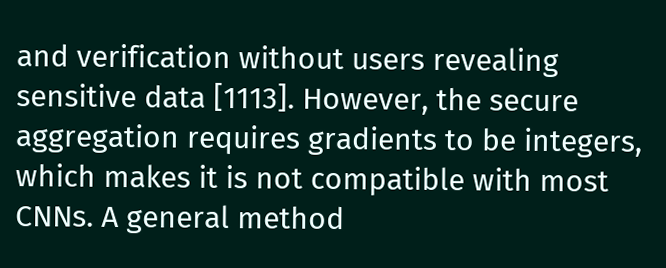and verification without users revealing sensitive data [1113]. However, the secure aggregation requires gradients to be integers, which makes it is not compatible with most CNNs. A general method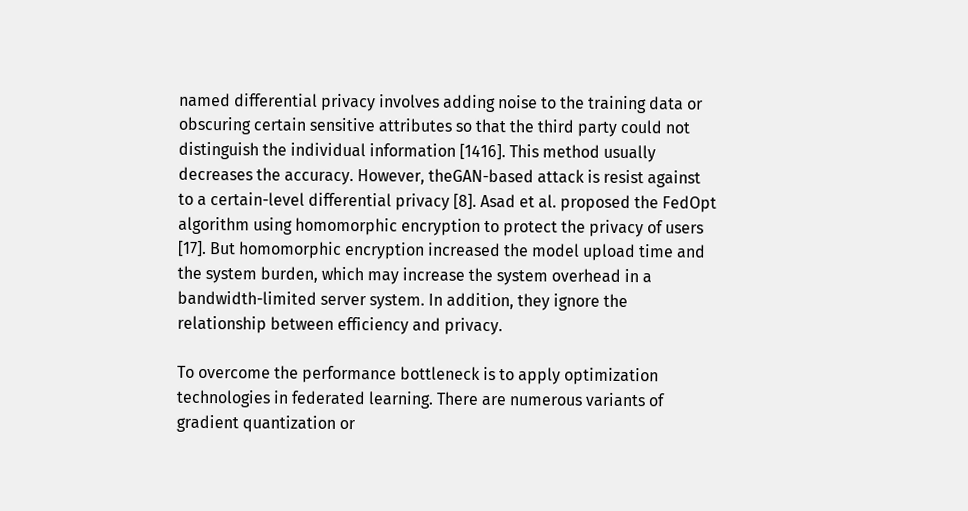named differential privacy involves adding noise to the training data or obscuring certain sensitive attributes so that the third party could not distinguish the individual information [1416]. This method usually decreases the accuracy. However, theGAN-based attack is resist against to a certain-level differential privacy [8]. Asad et al. proposed the FedOpt algorithm using homomorphic encryption to protect the privacy of users [17]. But homomorphic encryption increased the model upload time and the system burden, which may increase the system overhead in a bandwidth-limited server system. In addition, they ignore the relationship between efficiency and privacy.

To overcome the performance bottleneck is to apply optimization technologies in federated learning. There are numerous variants of gradient quantization or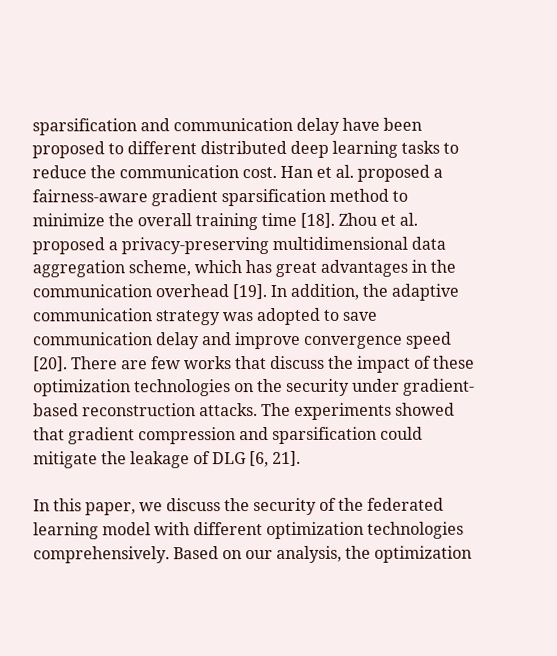sparsification and communication delay have been proposed to different distributed deep learning tasks to reduce the communication cost. Han et al. proposed a fairness-aware gradient sparsification method to minimize the overall training time [18]. Zhou et al. proposed a privacy-preserving multidimensional data aggregation scheme, which has great advantages in the communication overhead [19]. In addition, the adaptive communication strategy was adopted to save communication delay and improve convergence speed [20]. There are few works that discuss the impact of these optimization technologies on the security under gradient-based reconstruction attacks. The experiments showed that gradient compression and sparsification could mitigate the leakage of DLG [6, 21].

In this paper, we discuss the security of the federated learning model with different optimization technologies comprehensively. Based on our analysis, the optimization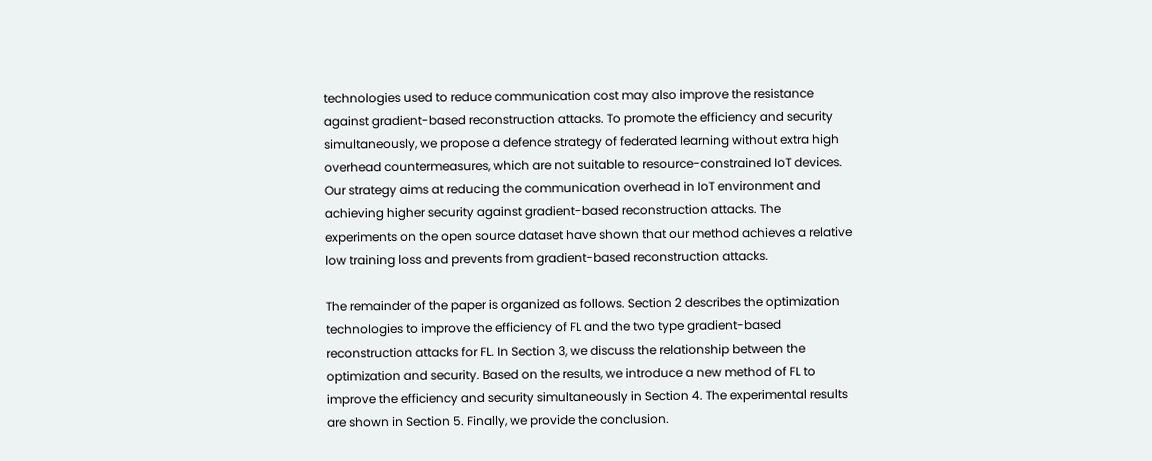technologies used to reduce communication cost may also improve the resistance against gradient-based reconstruction attacks. To promote the efficiency and security simultaneously, we propose a defence strategy of federated learning without extra high overhead countermeasures, which are not suitable to resource-constrained IoT devices. Our strategy aims at reducing the communication overhead in IoT environment and achieving higher security against gradient-based reconstruction attacks. The experiments on the open source dataset have shown that our method achieves a relative low training loss and prevents from gradient-based reconstruction attacks.

The remainder of the paper is organized as follows. Section 2 describes the optimization technologies to improve the efficiency of FL and the two type gradient-based reconstruction attacks for FL. In Section 3, we discuss the relationship between the optimization and security. Based on the results, we introduce a new method of FL to improve the efficiency and security simultaneously in Section 4. The experimental results are shown in Section 5. Finally, we provide the conclusion.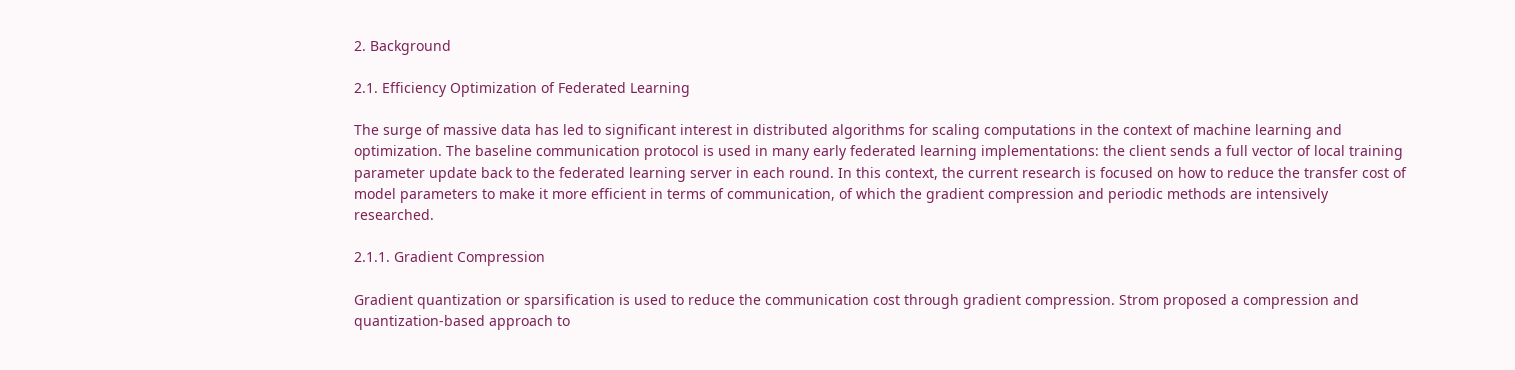2. Background

2.1. Efficiency Optimization of Federated Learning

The surge of massive data has led to significant interest in distributed algorithms for scaling computations in the context of machine learning and optimization. The baseline communication protocol is used in many early federated learning implementations: the client sends a full vector of local training parameter update back to the federated learning server in each round. In this context, the current research is focused on how to reduce the transfer cost of model parameters to make it more efficient in terms of communication, of which the gradient compression and periodic methods are intensively researched.

2.1.1. Gradient Compression

Gradient quantization or sparsification is used to reduce the communication cost through gradient compression. Strom proposed a compression and quantization-based approach to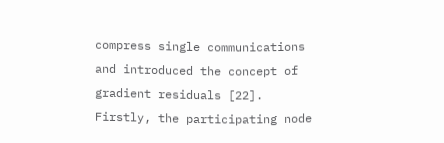compress single communications and introduced the concept of gradient residuals [22]. Firstly, the participating node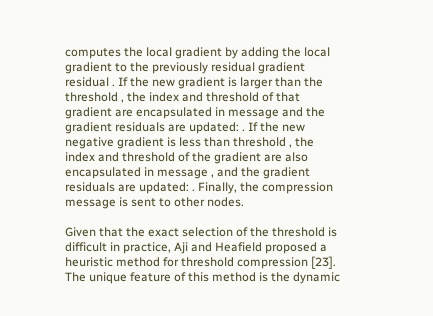computes the local gradient by adding the local gradient to the previously residual gradient residual . If the new gradient is larger than the threshold , the index and threshold of that gradient are encapsulated in message and the gradient residuals are updated: . If the new negative gradient is less than threshold , the index and threshold of the gradient are also encapsulated in message , and the gradient residuals are updated: . Finally, the compression message is sent to other nodes.

Given that the exact selection of the threshold is difficult in practice, Aji and Heafield proposed a heuristic method for threshold compression [23]. The unique feature of this method is the dynamic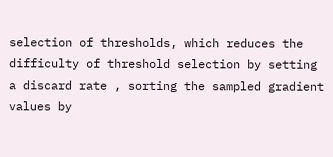selection of thresholds, which reduces the difficulty of threshold selection by setting a discard rate , sorting the sampled gradient values by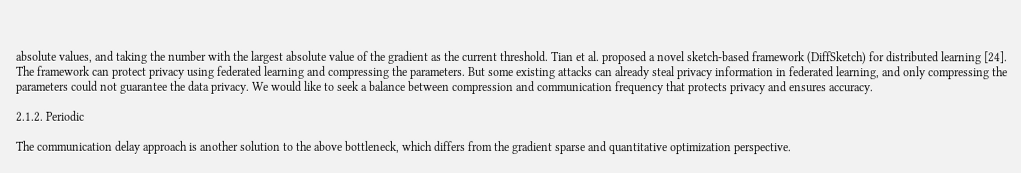absolute values, and taking the number with the largest absolute value of the gradient as the current threshold. Tian et al. proposed a novel sketch-based framework (DiffSketch) for distributed learning [24]. The framework can protect privacy using federated learning and compressing the parameters. But some existing attacks can already steal privacy information in federated learning, and only compressing the parameters could not guarantee the data privacy. We would like to seek a balance between compression and communication frequency that protects privacy and ensures accuracy.

2.1.2. Periodic

The communication delay approach is another solution to the above bottleneck, which differs from the gradient sparse and quantitative optimization perspective.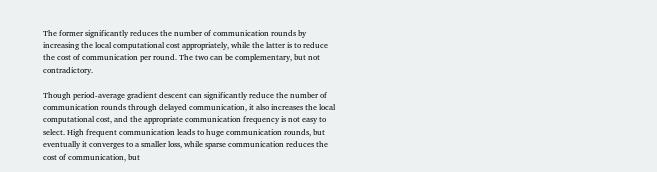The former significantly reduces the number of communication rounds by increasing the local computational cost appropriately, while the latter is to reduce the cost of communication per round. The two can be complementary, but not contradictory.

Though period-average gradient descent can significantly reduce the number of communication rounds through delayed communication, it also increases the local computational cost, and the appropriate communication frequency is not easy to select. High frequent communication leads to huge communication rounds, but eventually it converges to a smaller loss, while sparse communication reduces the cost of communication, but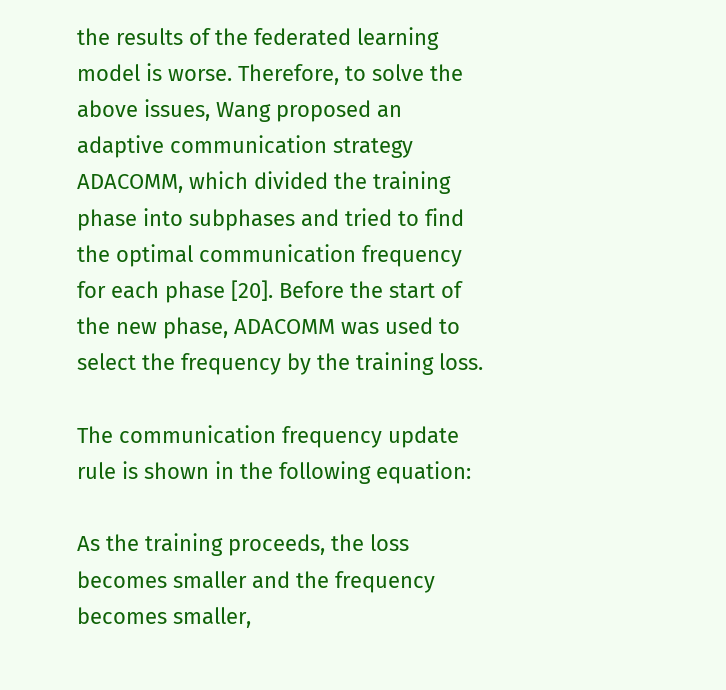the results of the federated learning model is worse. Therefore, to solve the above issues, Wang proposed an adaptive communication strategy ADACOMM, which divided the training phase into subphases and tried to find the optimal communication frequency for each phase [20]. Before the start of the new phase, ADACOMM was used to select the frequency by the training loss.

The communication frequency update rule is shown in the following equation:

As the training proceeds, the loss becomes smaller and the frequency becomes smaller,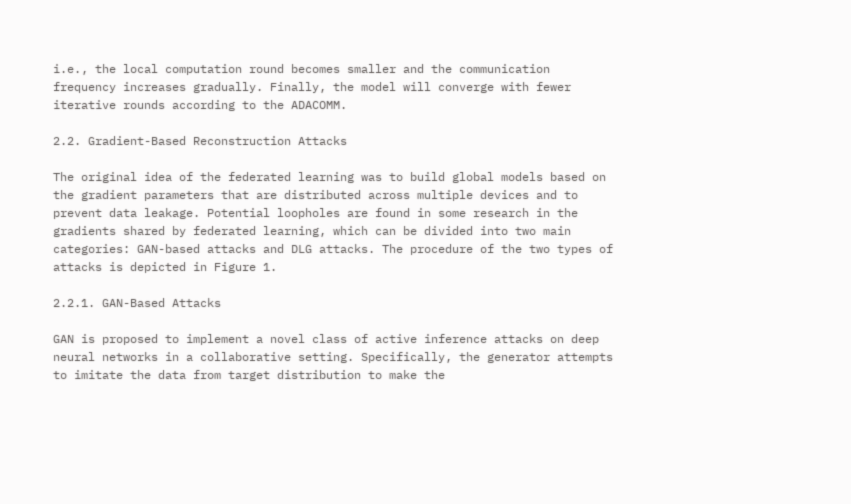i.e., the local computation round becomes smaller and the communication frequency increases gradually. Finally, the model will converge with fewer iterative rounds according to the ADACOMM.

2.2. Gradient-Based Reconstruction Attacks

The original idea of the federated learning was to build global models based on the gradient parameters that are distributed across multiple devices and to prevent data leakage. Potential loopholes are found in some research in the gradients shared by federated learning, which can be divided into two main categories: GAN-based attacks and DLG attacks. The procedure of the two types of attacks is depicted in Figure 1.

2.2.1. GAN-Based Attacks

GAN is proposed to implement a novel class of active inference attacks on deep neural networks in a collaborative setting. Specifically, the generator attempts to imitate the data from target distribution to make the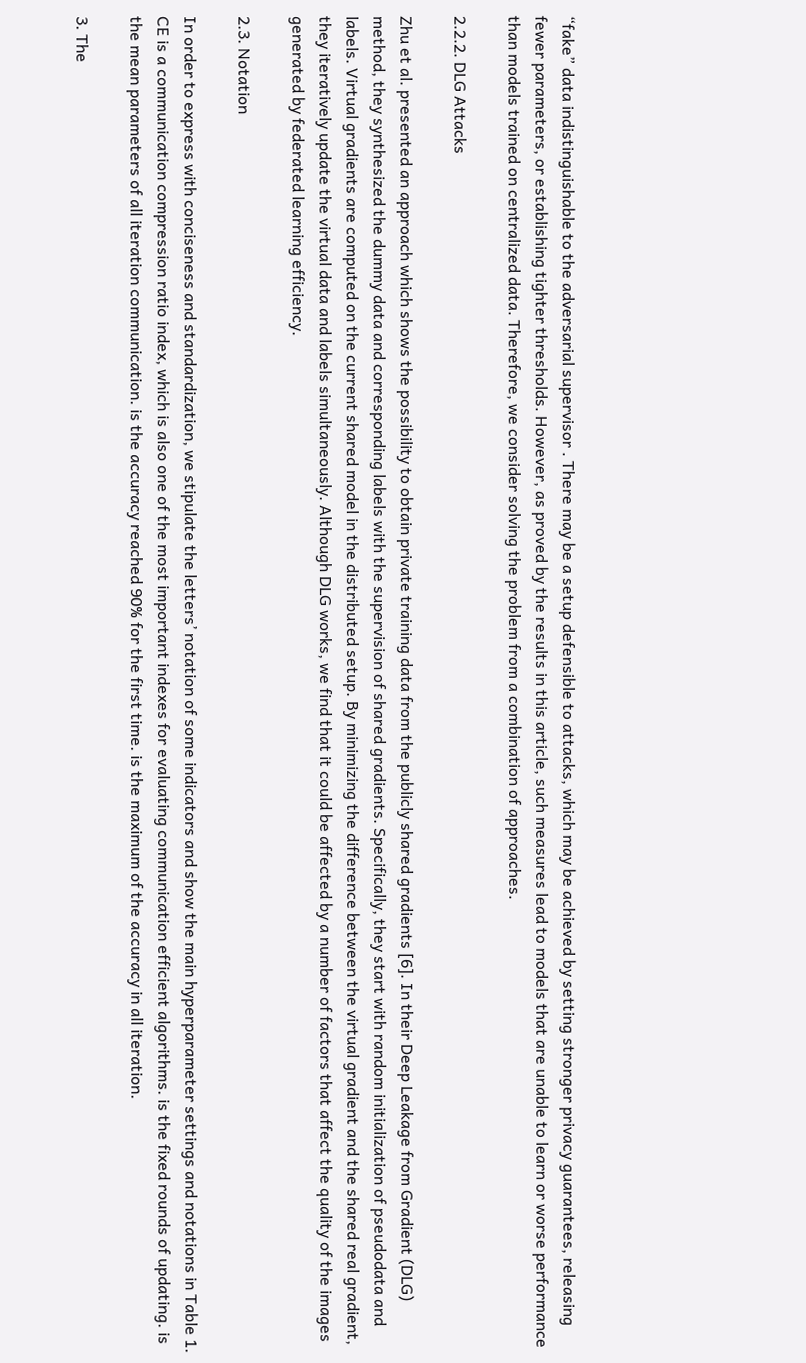“fake” data indistinguishable to the adversarial supervisor . There may be a setup defensible to attacks, which may be achieved by setting stronger privacy guarantees, releasing fewer parameters, or establishing tighter thresholds. However, as proved by the results in this article, such measures lead to models that are unable to learn or worse performance than models trained on centralized data. Therefore, we consider solving the problem from a combination of approaches.

2.2.2. DLG Attacks

Zhu et al. presented an approach which shows the possibility to obtain private training data from the publicly shared gradients [6]. In their Deep Leakage from Gradient (DLG) method, they synthesized the dummy data and corresponding labels with the supervision of shared gradients. Specifically, they start with random initialization of pseudodata and labels. Virtual gradients are computed on the current shared model in the distributed setup. By minimizing the difference between the virtual gradient and the shared real gradient, they iteratively update the virtual data and labels simultaneously. Although DLG works, we find that it could be affected by a number of factors that affect the quality of the images generated by federated learning efficiency.

2.3. Notation

In order to express with conciseness and standardization, we stipulate the letters’ notation of some indicators and show the main hyperparameter settings and notations in Table 1. CE is a communication compression ratio index, which is also one of the most important indexes for evaluating communication efficient algorithms. is the fixed rounds of updating. is the mean parameters of all iteration communication. is the accuracy reached 90% for the first time. is the maximum of the accuracy in all iteration.

3. The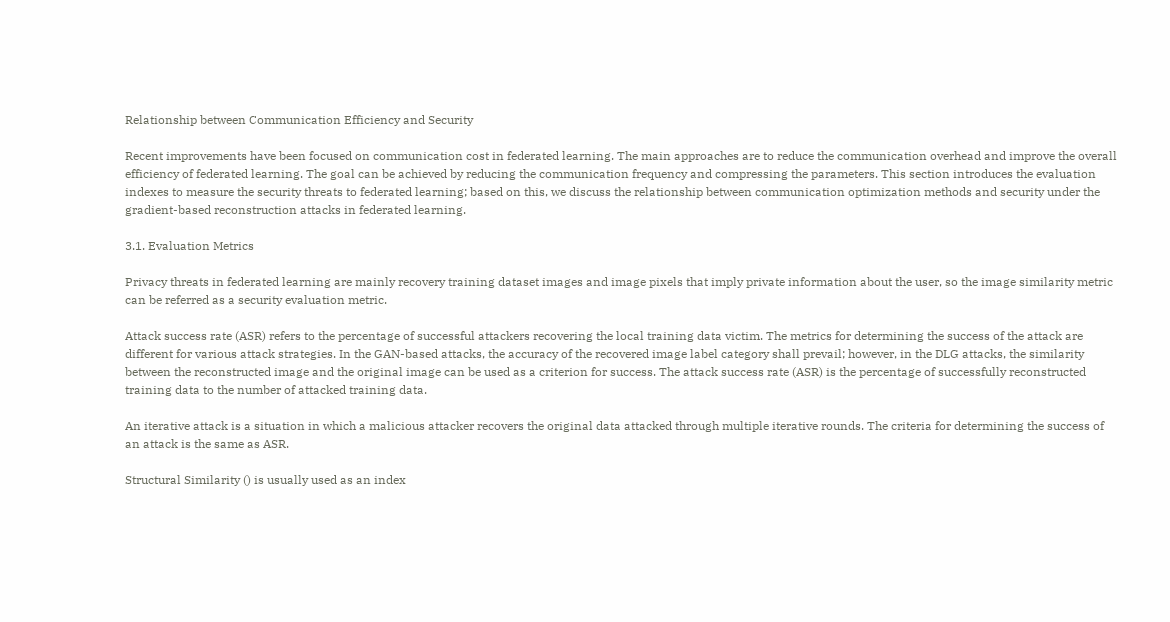Relationship between Communication Efficiency and Security

Recent improvements have been focused on communication cost in federated learning. The main approaches are to reduce the communication overhead and improve the overall efficiency of federated learning. The goal can be achieved by reducing the communication frequency and compressing the parameters. This section introduces the evaluation indexes to measure the security threats to federated learning; based on this, we discuss the relationship between communication optimization methods and security under the gradient-based reconstruction attacks in federated learning.

3.1. Evaluation Metrics

Privacy threats in federated learning are mainly recovery training dataset images and image pixels that imply private information about the user, so the image similarity metric can be referred as a security evaluation metric.

Attack success rate (ASR) refers to the percentage of successful attackers recovering the local training data victim. The metrics for determining the success of the attack are different for various attack strategies. In the GAN-based attacks, the accuracy of the recovered image label category shall prevail; however, in the DLG attacks, the similarity between the reconstructed image and the original image can be used as a criterion for success. The attack success rate (ASR) is the percentage of successfully reconstructed training data to the number of attacked training data.

An iterative attack is a situation in which a malicious attacker recovers the original data attacked through multiple iterative rounds. The criteria for determining the success of an attack is the same as ASR.

Structural Similarity () is usually used as an index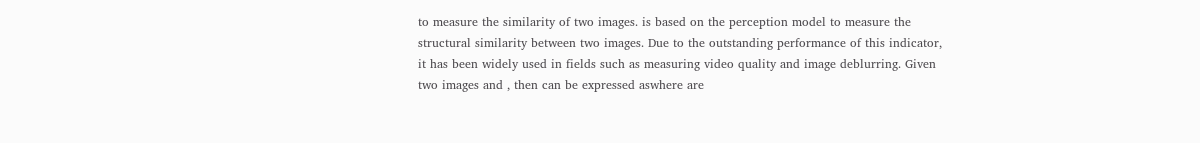to measure the similarity of two images. is based on the perception model to measure the structural similarity between two images. Due to the outstanding performance of this indicator, it has been widely used in fields such as measuring video quality and image deblurring. Given two images and , then can be expressed aswhere are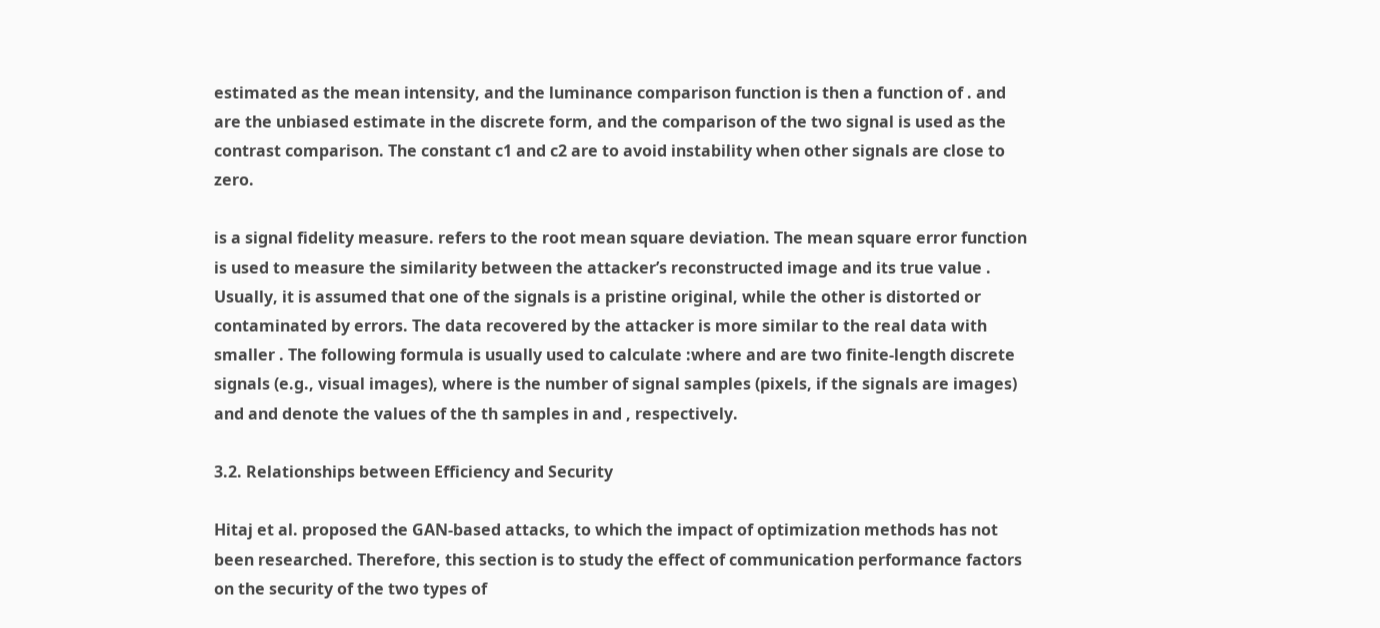estimated as the mean intensity, and the luminance comparison function is then a function of . and are the unbiased estimate in the discrete form, and the comparison of the two signal is used as the contrast comparison. The constant c1 and c2 are to avoid instability when other signals are close to zero.

is a signal fidelity measure. refers to the root mean square deviation. The mean square error function is used to measure the similarity between the attacker’s reconstructed image and its true value . Usually, it is assumed that one of the signals is a pristine original, while the other is distorted or contaminated by errors. The data recovered by the attacker is more similar to the real data with smaller . The following formula is usually used to calculate :where and are two finite-length discrete signals (e.g., visual images), where is the number of signal samples (pixels, if the signals are images) and and denote the values of the th samples in and , respectively.

3.2. Relationships between Efficiency and Security

Hitaj et al. proposed the GAN-based attacks, to which the impact of optimization methods has not been researched. Therefore, this section is to study the effect of communication performance factors on the security of the two types of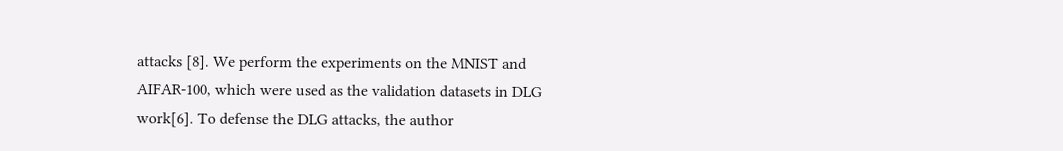attacks [8]. We perform the experiments on the MNIST and AIFAR-100, which were used as the validation datasets in DLG work[6]. To defense the DLG attacks, the author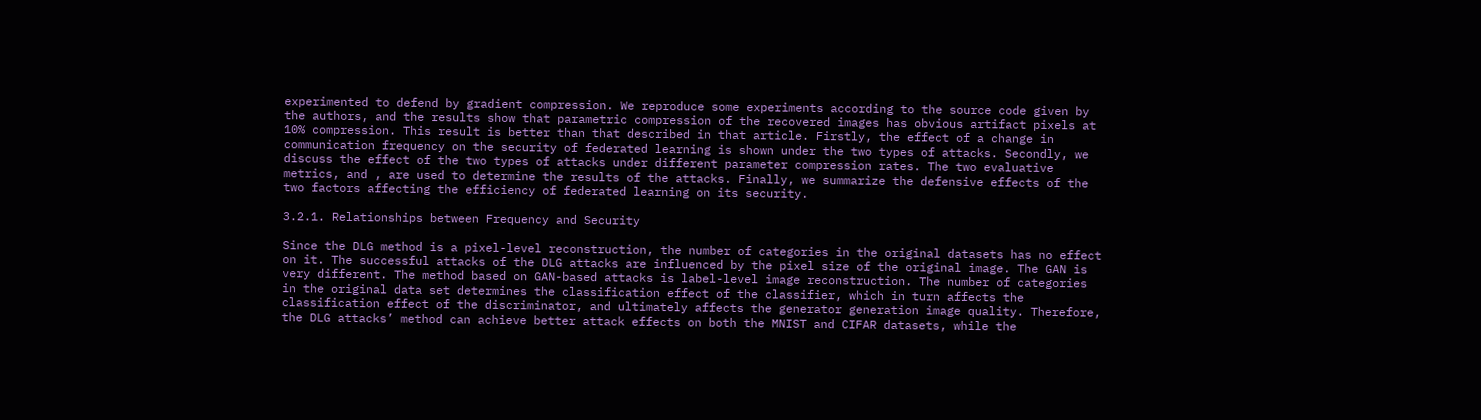experimented to defend by gradient compression. We reproduce some experiments according to the source code given by the authors, and the results show that parametric compression of the recovered images has obvious artifact pixels at 10% compression. This result is better than that described in that article. Firstly, the effect of a change in communication frequency on the security of federated learning is shown under the two types of attacks. Secondly, we discuss the effect of the two types of attacks under different parameter compression rates. The two evaluative metrics, and , are used to determine the results of the attacks. Finally, we summarize the defensive effects of the two factors affecting the efficiency of federated learning on its security.

3.2.1. Relationships between Frequency and Security

Since the DLG method is a pixel-level reconstruction, the number of categories in the original datasets has no effect on it. The successful attacks of the DLG attacks are influenced by the pixel size of the original image. The GAN is very different. The method based on GAN-based attacks is label-level image reconstruction. The number of categories in the original data set determines the classification effect of the classifier, which in turn affects the classification effect of the discriminator, and ultimately affects the generator generation image quality. Therefore, the DLG attacks’ method can achieve better attack effects on both the MNIST and CIFAR datasets, while the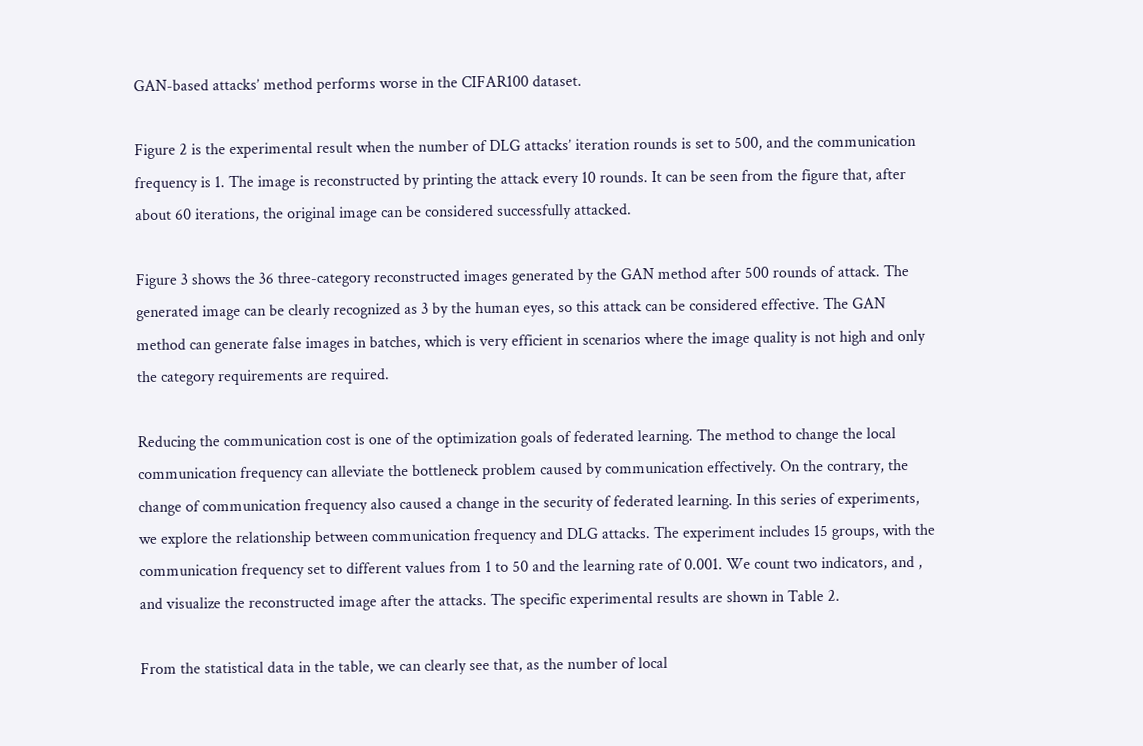GAN-based attacks’ method performs worse in the CIFAR100 dataset.

Figure 2 is the experimental result when the number of DLG attacks’ iteration rounds is set to 500, and the communication frequency is 1. The image is reconstructed by printing the attack every 10 rounds. It can be seen from the figure that, after about 60 iterations, the original image can be considered successfully attacked.

Figure 3 shows the 36 three-category reconstructed images generated by the GAN method after 500 rounds of attack. The generated image can be clearly recognized as 3 by the human eyes, so this attack can be considered effective. The GAN method can generate false images in batches, which is very efficient in scenarios where the image quality is not high and only the category requirements are required.

Reducing the communication cost is one of the optimization goals of federated learning. The method to change the local communication frequency can alleviate the bottleneck problem caused by communication effectively. On the contrary, the change of communication frequency also caused a change in the security of federated learning. In this series of experiments, we explore the relationship between communication frequency and DLG attacks. The experiment includes 15 groups, with the communication frequency set to different values from 1 to 50 and the learning rate of 0.001. We count two indicators, and , and visualize the reconstructed image after the attacks. The specific experimental results are shown in Table 2.

From the statistical data in the table, we can clearly see that, as the number of local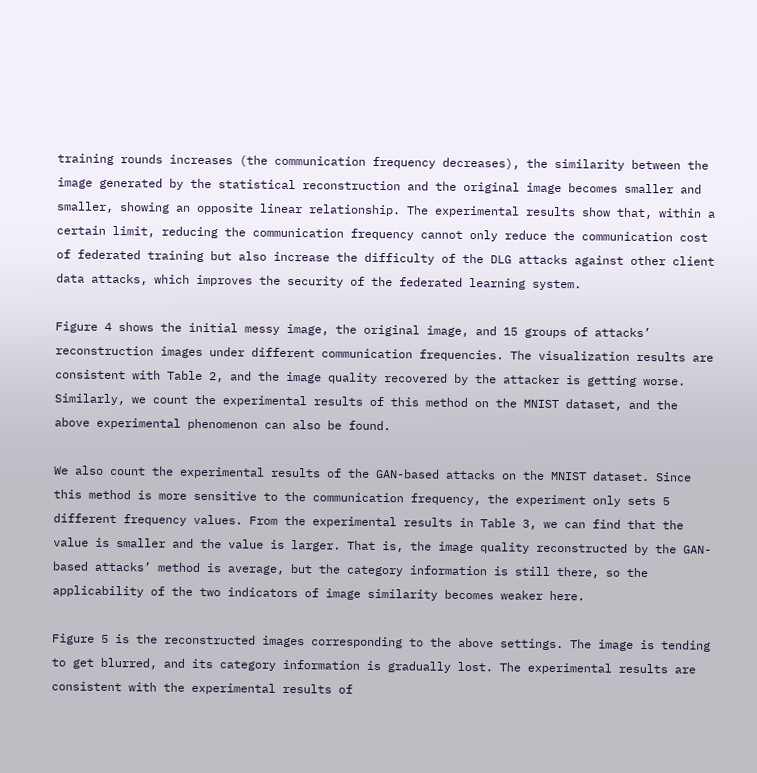training rounds increases (the communication frequency decreases), the similarity between the image generated by the statistical reconstruction and the original image becomes smaller and smaller, showing an opposite linear relationship. The experimental results show that, within a certain limit, reducing the communication frequency cannot only reduce the communication cost of federated training but also increase the difficulty of the DLG attacks against other client data attacks, which improves the security of the federated learning system.

Figure 4 shows the initial messy image, the original image, and 15 groups of attacks’ reconstruction images under different communication frequencies. The visualization results are consistent with Table 2, and the image quality recovered by the attacker is getting worse. Similarly, we count the experimental results of this method on the MNIST dataset, and the above experimental phenomenon can also be found.

We also count the experimental results of the GAN-based attacks on the MNIST dataset. Since this method is more sensitive to the communication frequency, the experiment only sets 5 different frequency values. From the experimental results in Table 3, we can find that the value is smaller and the value is larger. That is, the image quality reconstructed by the GAN-based attacks’ method is average, but the category information is still there, so the applicability of the two indicators of image similarity becomes weaker here.

Figure 5 is the reconstructed images corresponding to the above settings. The image is tending to get blurred, and its category information is gradually lost. The experimental results are consistent with the experimental results of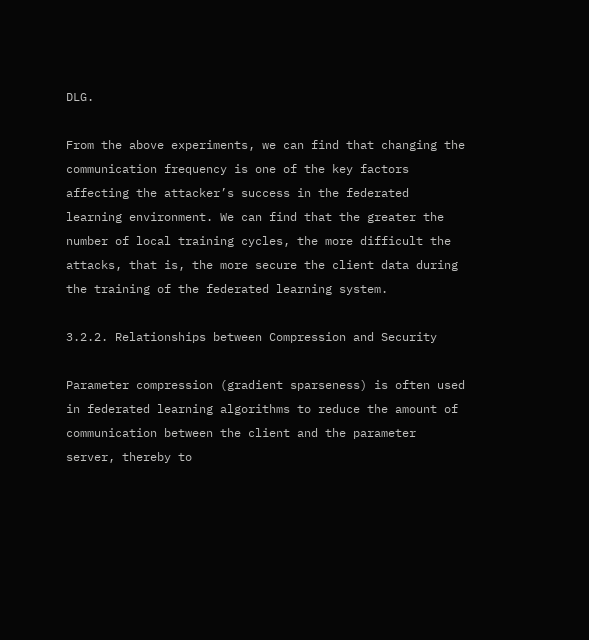DLG.

From the above experiments, we can find that changing the communication frequency is one of the key factors affecting the attacker’s success in the federated learning environment. We can find that the greater the number of local training cycles, the more difficult the attacks, that is, the more secure the client data during the training of the federated learning system.

3.2.2. Relationships between Compression and Security

Parameter compression (gradient sparseness) is often used in federated learning algorithms to reduce the amount of communication between the client and the parameter server, thereby to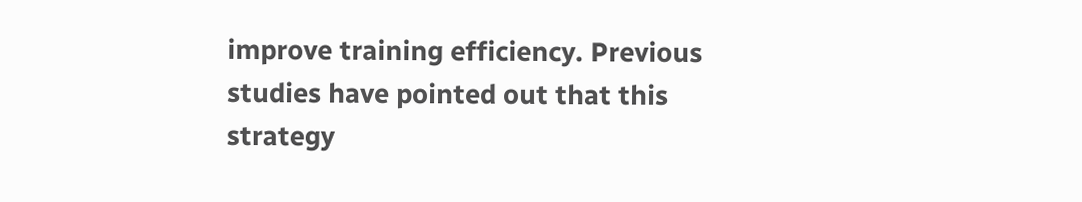improve training efficiency. Previous studies have pointed out that this strategy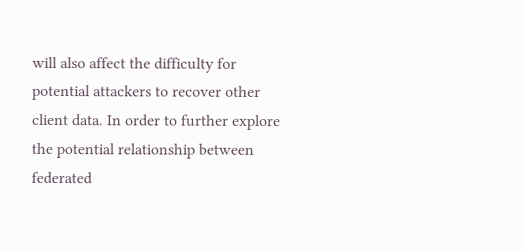will also affect the difficulty for potential attackers to recover other client data. In order to further explore the potential relationship between federated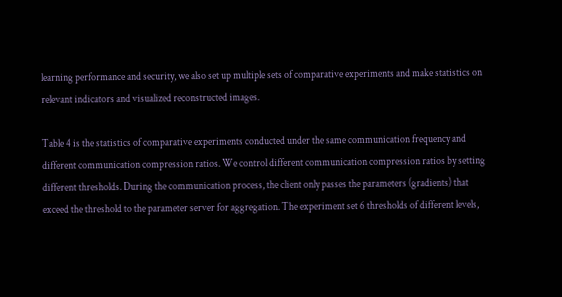learning performance and security, we also set up multiple sets of comparative experiments and make statistics on relevant indicators and visualized reconstructed images.

Table 4 is the statistics of comparative experiments conducted under the same communication frequency and different communication compression ratios. We control different communication compression ratios by setting different thresholds. During the communication process, the client only passes the parameters (gradients) that exceed the threshold to the parameter server for aggregation. The experiment set 6 thresholds of different levels,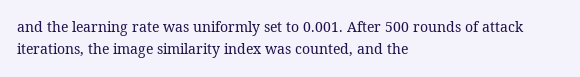and the learning rate was uniformly set to 0.001. After 500 rounds of attack iterations, the image similarity index was counted, and the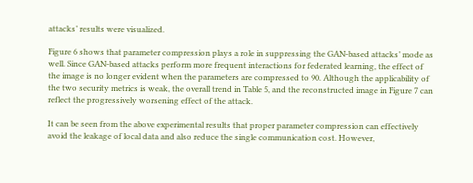attacks’ results were visualized.

Figure 6 shows that parameter compression plays a role in suppressing the GAN-based attacks’ mode as well. Since GAN-based attacks perform more frequent interactions for federated learning, the effect of the image is no longer evident when the parameters are compressed to 90. Although the applicability of the two security metrics is weak, the overall trend in Table 5, and the reconstructed image in Figure 7 can reflect the progressively worsening effect of the attack.

It can be seen from the above experimental results that proper parameter compression can effectively avoid the leakage of local data and also reduce the single communication cost. However,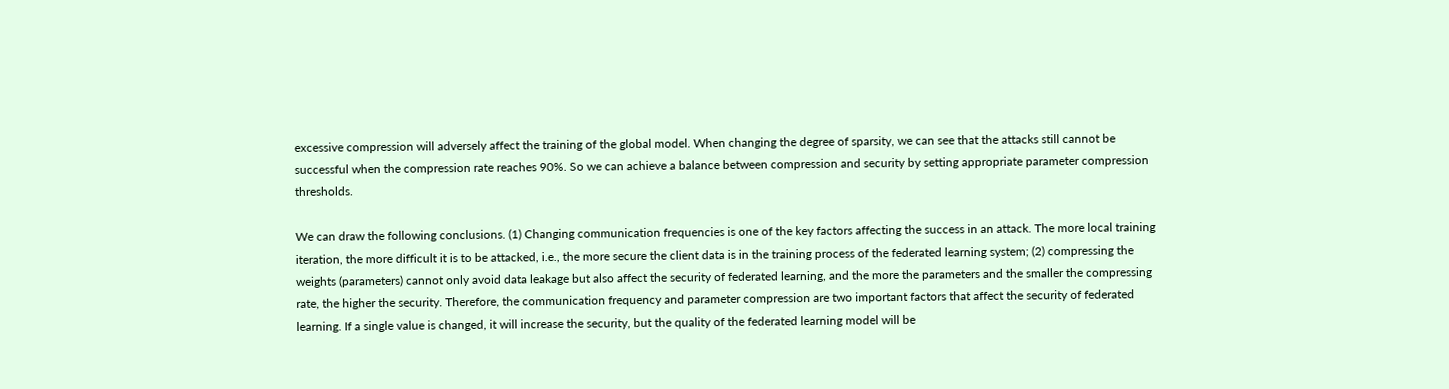excessive compression will adversely affect the training of the global model. When changing the degree of sparsity, we can see that the attacks still cannot be successful when the compression rate reaches 90%. So we can achieve a balance between compression and security by setting appropriate parameter compression thresholds.

We can draw the following conclusions. (1) Changing communication frequencies is one of the key factors affecting the success in an attack. The more local training iteration, the more difficult it is to be attacked, i.e., the more secure the client data is in the training process of the federated learning system; (2) compressing the weights (parameters) cannot only avoid data leakage but also affect the security of federated learning, and the more the parameters and the smaller the compressing rate, the higher the security. Therefore, the communication frequency and parameter compression are two important factors that affect the security of federated learning. If a single value is changed, it will increase the security, but the quality of the federated learning model will be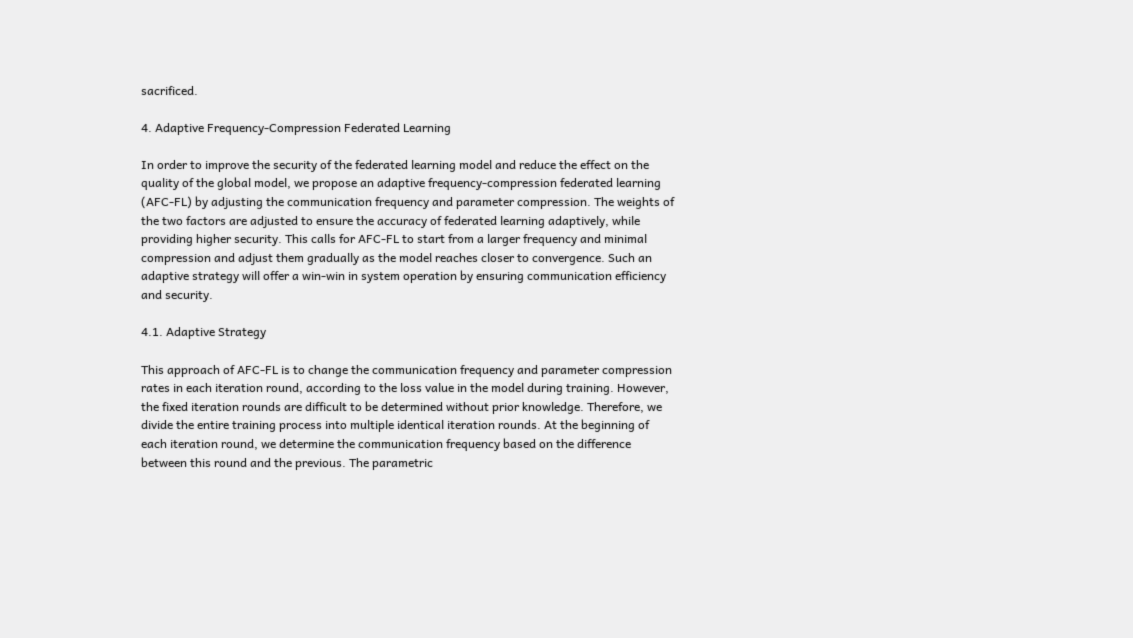sacrificed.

4. Adaptive Frequency-Compression Federated Learning

In order to improve the security of the federated learning model and reduce the effect on the quality of the global model, we propose an adaptive frequency-compression federated learning (AFC-FL) by adjusting the communication frequency and parameter compression. The weights of the two factors are adjusted to ensure the accuracy of federated learning adaptively, while providing higher security. This calls for AFC-FL to start from a larger frequency and minimal compression and adjust them gradually as the model reaches closer to convergence. Such an adaptive strategy will offer a win-win in system operation by ensuring communication efficiency and security.

4.1. Adaptive Strategy

This approach of AFC-FL is to change the communication frequency and parameter compression rates in each iteration round, according to the loss value in the model during training. However, the fixed iteration rounds are difficult to be determined without prior knowledge. Therefore, we divide the entire training process into multiple identical iteration rounds. At the beginning of each iteration round, we determine the communication frequency based on the difference between this round and the previous. The parametric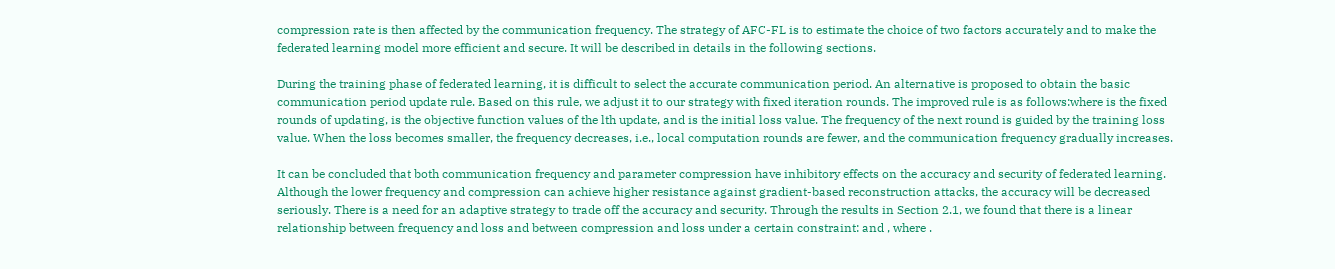compression rate is then affected by the communication frequency. The strategy of AFC-FL is to estimate the choice of two factors accurately and to make the federated learning model more efficient and secure. It will be described in details in the following sections.

During the training phase of federated learning, it is difficult to select the accurate communication period. An alternative is proposed to obtain the basic communication period update rule. Based on this rule, we adjust it to our strategy with fixed iteration rounds. The improved rule is as follows:where is the fixed rounds of updating, is the objective function values of the lth update, and is the initial loss value. The frequency of the next round is guided by the training loss value. When the loss becomes smaller, the frequency decreases, i.e., local computation rounds are fewer, and the communication frequency gradually increases.

It can be concluded that both communication frequency and parameter compression have inhibitory effects on the accuracy and security of federated learning. Although the lower frequency and compression can achieve higher resistance against gradient-based reconstruction attacks, the accuracy will be decreased seriously. There is a need for an adaptive strategy to trade off the accuracy and security. Through the results in Section 2.1, we found that there is a linear relationship between frequency and loss and between compression and loss under a certain constraint: and , where .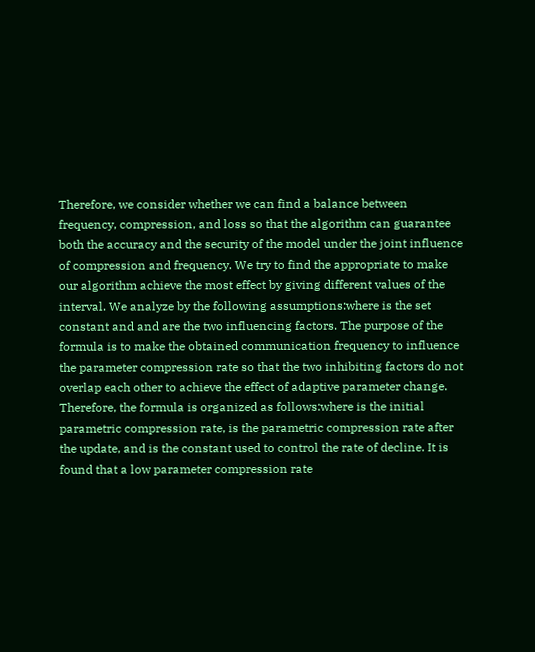Therefore, we consider whether we can find a balance between frequency, compression, and loss so that the algorithm can guarantee both the accuracy and the security of the model under the joint influence of compression and frequency. We try to find the appropriate to make our algorithm achieve the most effect by giving different values of the interval. We analyze by the following assumptions:where is the set constant and and are the two influencing factors. The purpose of the formula is to make the obtained communication frequency to influence the parameter compression rate so that the two inhibiting factors do not overlap each other to achieve the effect of adaptive parameter change. Therefore, the formula is organized as follows:where is the initial parametric compression rate, is the parametric compression rate after the update, and is the constant used to control the rate of decline. It is found that a low parameter compression rate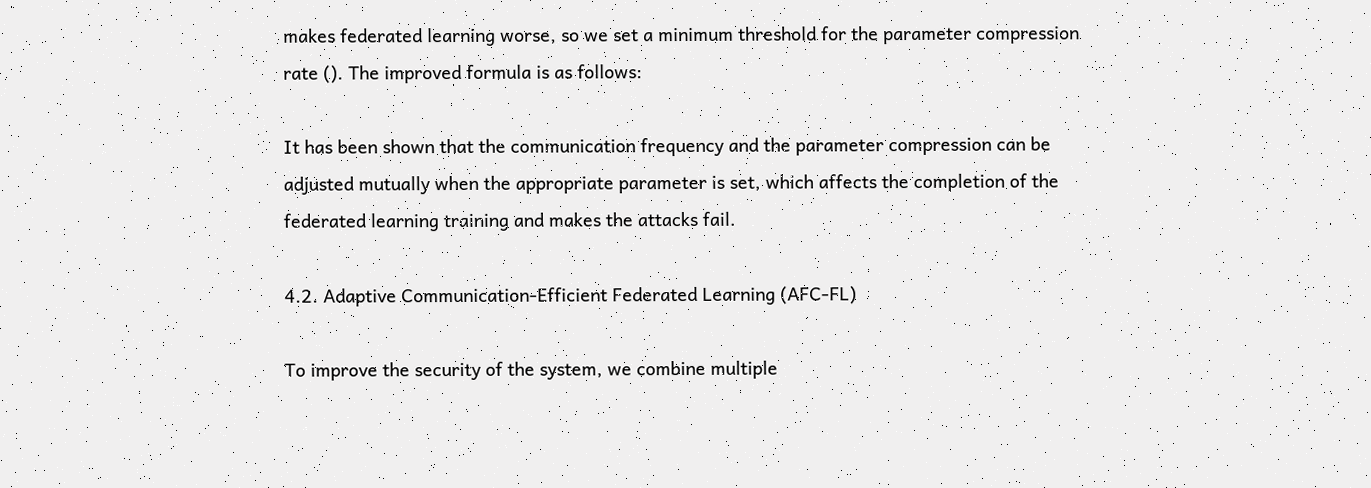makes federated learning worse, so we set a minimum threshold for the parameter compression rate (). The improved formula is as follows:

It has been shown that the communication frequency and the parameter compression can be adjusted mutually when the appropriate parameter is set, which affects the completion of the federated learning training and makes the attacks fail.

4.2. Adaptive Communication-Efficient Federated Learning (AFC-FL)

To improve the security of the system, we combine multiple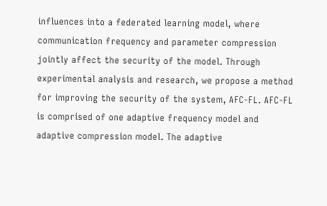influences into a federated learning model, where communication frequency and parameter compression jointly affect the security of the model. Through experimental analysis and research, we propose a method for improving the security of the system, AFC-FL. AFC-FL is comprised of one adaptive frequency model and adaptive compression model. The adaptive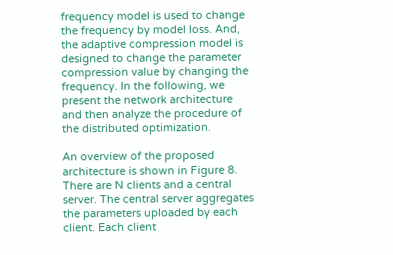frequency model is used to change the frequency by model loss. And, the adaptive compression model is designed to change the parameter compression value by changing the frequency. In the following, we present the network architecture and then analyze the procedure of the distributed optimization.

An overview of the proposed architecture is shown in Figure 8. There are N clients and a central server. The central server aggregates the parameters uploaded by each client. Each client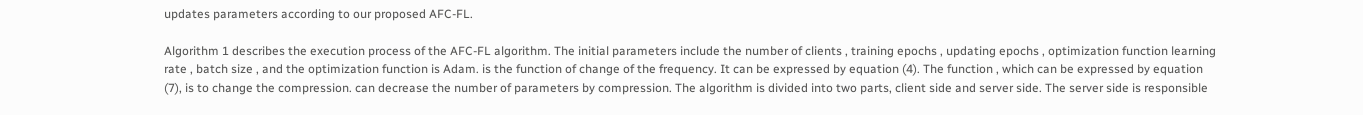updates parameters according to our proposed AFC-FL.

Algorithm 1 describes the execution process of the AFC-FL algorithm. The initial parameters include the number of clients , training epochs , updating epochs , optimization function learning rate , batch size , and the optimization function is Adam. is the function of change of the frequency. It can be expressed by equation (4). The function , which can be expressed by equation (7), is to change the compression. can decrease the number of parameters by compression. The algorithm is divided into two parts, client side and server side. The server side is responsible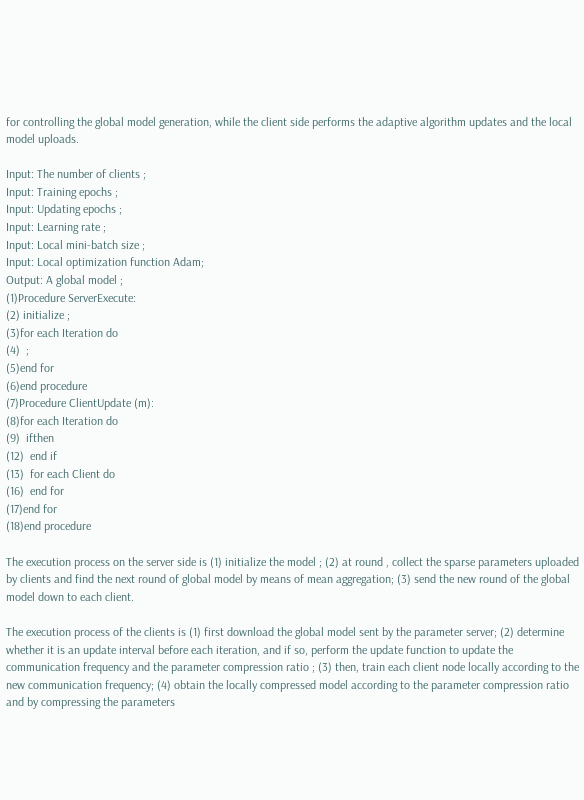for controlling the global model generation, while the client side performs the adaptive algorithm updates and the local model uploads.

Input: The number of clients ;
Input: Training epochs ;
Input: Updating epochs ;
Input: Learning rate ;
Input: Local mini-batch size ;
Input: Local optimization function Adam;
Output: A global model ;
(1)Procedure ServerExecute:
(2) initialize ;
(3)for each Iteration do
(4)  ;
(5)end for
(6)end procedure
(7)Procedure ClientUpdate (m):
(8)for each Iteration do
(9)  ifthen
(12)  end if
(13)  for each Client do
(16)  end for
(17)end for
(18)end procedure

The execution process on the server side is (1) initialize the model ; (2) at round , collect the sparse parameters uploaded by clients and find the next round of global model by means of mean aggregation; (3) send the new round of the global model down to each client.

The execution process of the clients is (1) first download the global model sent by the parameter server; (2) determine whether it is an update interval before each iteration, and if so, perform the update function to update the communication frequency and the parameter compression ratio ; (3) then, train each client node locally according to the new communication frequency; (4) obtain the locally compressed model according to the parameter compression ratio and by compressing the parameters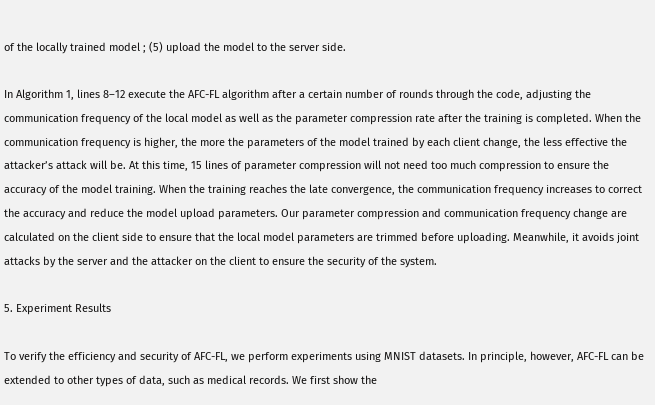of the locally trained model ; (5) upload the model to the server side.

In Algorithm 1, lines 8–12 execute the AFC-FL algorithm after a certain number of rounds through the code, adjusting the communication frequency of the local model as well as the parameter compression rate after the training is completed. When the communication frequency is higher, the more the parameters of the model trained by each client change, the less effective the attacker’s attack will be. At this time, 15 lines of parameter compression will not need too much compression to ensure the accuracy of the model training. When the training reaches the late convergence, the communication frequency increases to correct the accuracy and reduce the model upload parameters. Our parameter compression and communication frequency change are calculated on the client side to ensure that the local model parameters are trimmed before uploading. Meanwhile, it avoids joint attacks by the server and the attacker on the client to ensure the security of the system.

5. Experiment Results

To verify the efficiency and security of AFC-FL, we perform experiments using MNIST datasets. In principle, however, AFC-FL can be extended to other types of data, such as medical records. We first show the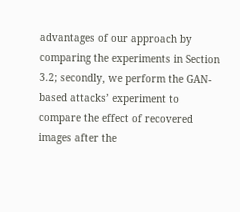advantages of our approach by comparing the experiments in Section 3.2; secondly, we perform the GAN-based attacks’ experiment to compare the effect of recovered images after the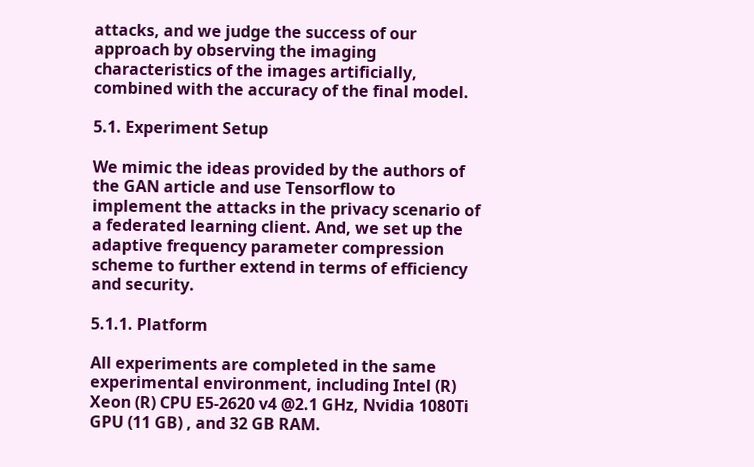attacks, and we judge the success of our approach by observing the imaging characteristics of the images artificially, combined with the accuracy of the final model.

5.1. Experiment Setup

We mimic the ideas provided by the authors of the GAN article and use Tensorflow to implement the attacks in the privacy scenario of a federated learning client. And, we set up the adaptive frequency parameter compression scheme to further extend in terms of efficiency and security.

5.1.1. Platform

All experiments are completed in the same experimental environment, including Intel (R) Xeon (R) CPU E5-2620 v4 @2.1 GHz, Nvidia 1080Ti GPU (11 GB) , and 32 GB RAM.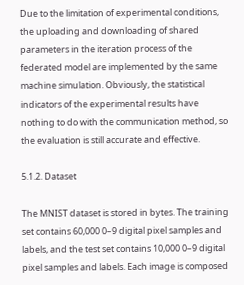Due to the limitation of experimental conditions, the uploading and downloading of shared parameters in the iteration process of the federated model are implemented by the same machine simulation. Obviously, the statistical indicators of the experimental results have nothing to do with the communication method, so the evaluation is still accurate and effective.

5.1.2. Dataset

The MNIST dataset is stored in bytes. The training set contains 60,000 0–9 digital pixel samples and labels, and the test set contains 10,000 0–9 digital pixel samples and labels. Each image is composed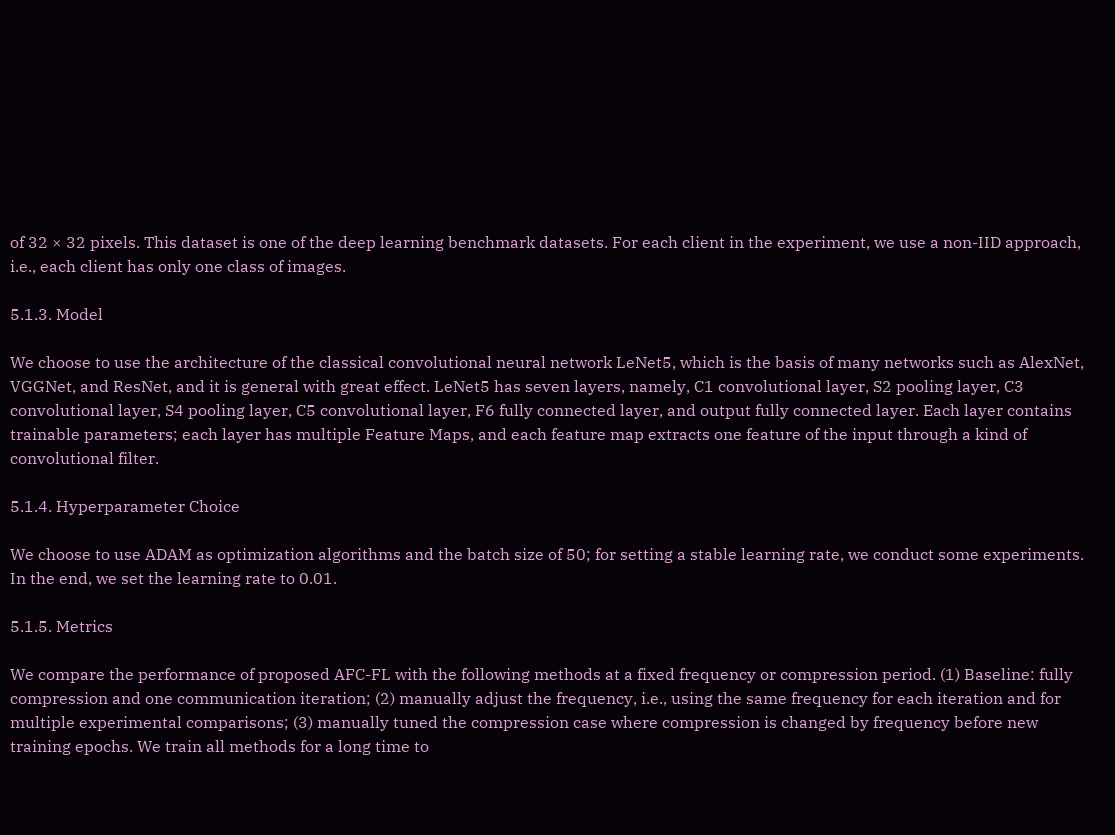of 32 × 32 pixels. This dataset is one of the deep learning benchmark datasets. For each client in the experiment, we use a non-IID approach, i.e., each client has only one class of images.

5.1.3. Model

We choose to use the architecture of the classical convolutional neural network LeNet5, which is the basis of many networks such as AlexNet, VGGNet, and ResNet, and it is general with great effect. LeNet5 has seven layers, namely, C1 convolutional layer, S2 pooling layer, C3 convolutional layer, S4 pooling layer, C5 convolutional layer, F6 fully connected layer, and output fully connected layer. Each layer contains trainable parameters; each layer has multiple Feature Maps, and each feature map extracts one feature of the input through a kind of convolutional filter.

5.1.4. Hyperparameter Choice

We choose to use ADAM as optimization algorithms and the batch size of 50; for setting a stable learning rate, we conduct some experiments. In the end, we set the learning rate to 0.01.

5.1.5. Metrics

We compare the performance of proposed AFC-FL with the following methods at a fixed frequency or compression period. (1) Baseline: fully compression and one communication iteration; (2) manually adjust the frequency, i.e., using the same frequency for each iteration and for multiple experimental comparisons; (3) manually tuned the compression case where compression is changed by frequency before new training epochs. We train all methods for a long time to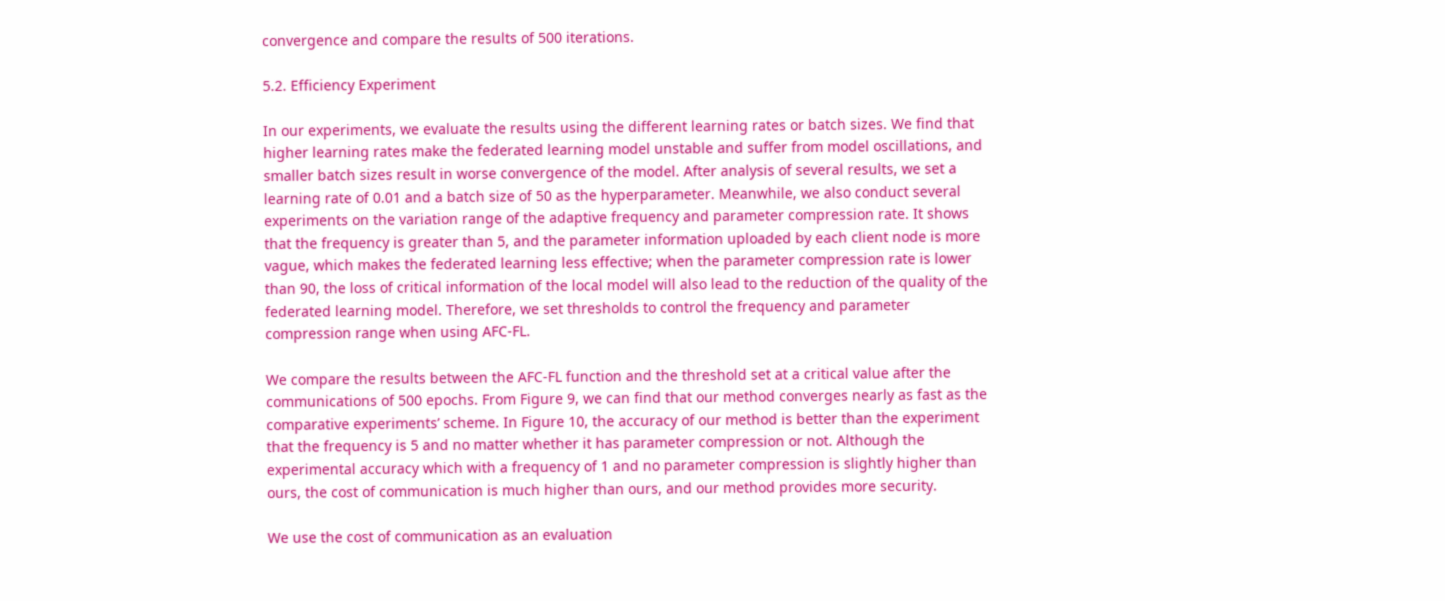convergence and compare the results of 500 iterations.

5.2. Efficiency Experiment

In our experiments, we evaluate the results using the different learning rates or batch sizes. We find that higher learning rates make the federated learning model unstable and suffer from model oscillations, and smaller batch sizes result in worse convergence of the model. After analysis of several results, we set a learning rate of 0.01 and a batch size of 50 as the hyperparameter. Meanwhile, we also conduct several experiments on the variation range of the adaptive frequency and parameter compression rate. It shows that the frequency is greater than 5, and the parameter information uploaded by each client node is more vague, which makes the federated learning less effective; when the parameter compression rate is lower than 90, the loss of critical information of the local model will also lead to the reduction of the quality of the federated learning model. Therefore, we set thresholds to control the frequency and parameter compression range when using AFC-FL.

We compare the results between the AFC-FL function and the threshold set at a critical value after the communications of 500 epochs. From Figure 9, we can find that our method converges nearly as fast as the comparative experiments’ scheme. In Figure 10, the accuracy of our method is better than the experiment that the frequency is 5 and no matter whether it has parameter compression or not. Although the experimental accuracy which with a frequency of 1 and no parameter compression is slightly higher than ours, the cost of communication is much higher than ours, and our method provides more security.

We use the cost of communication as an evaluation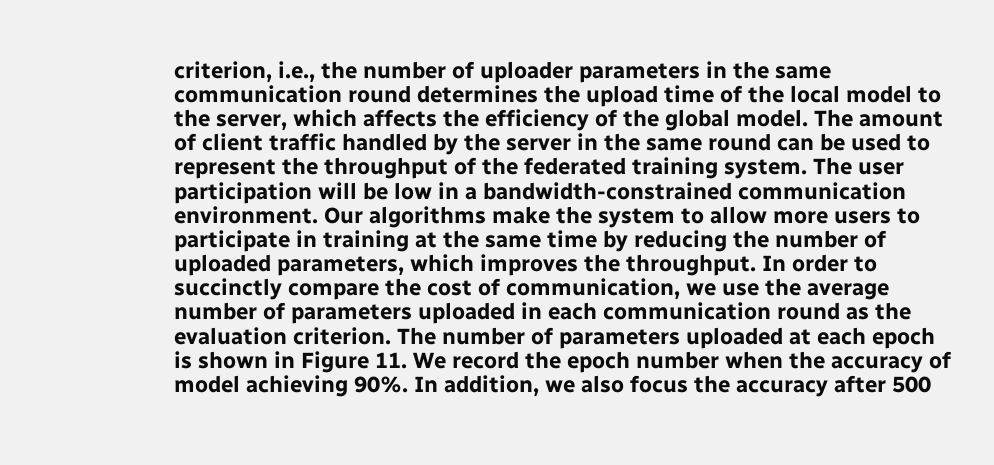criterion, i.e., the number of uploader parameters in the same communication round determines the upload time of the local model to the server, which affects the efficiency of the global model. The amount of client traffic handled by the server in the same round can be used to represent the throughput of the federated training system. The user participation will be low in a bandwidth-constrained communication environment. Our algorithms make the system to allow more users to participate in training at the same time by reducing the number of uploaded parameters, which improves the throughput. In order to succinctly compare the cost of communication, we use the average number of parameters uploaded in each communication round as the evaluation criterion. The number of parameters uploaded at each epoch is shown in Figure 11. We record the epoch number when the accuracy of model achieving 90%. In addition, we also focus the accuracy after 500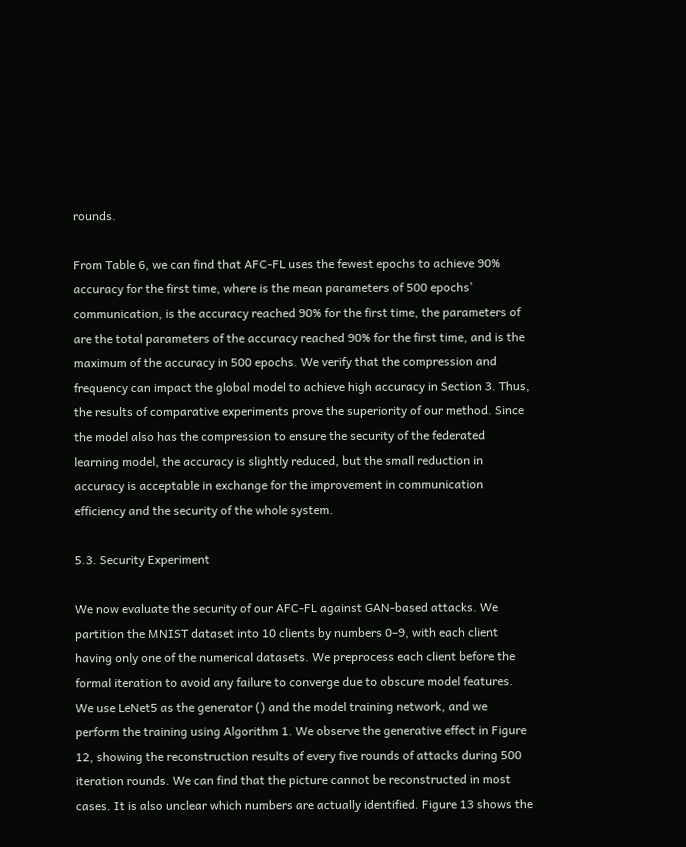rounds.

From Table 6, we can find that AFC-FL uses the fewest epochs to achieve 90% accuracy for the first time, where is the mean parameters of 500 epochs’ communication, is the accuracy reached 90% for the first time, the parameters of are the total parameters of the accuracy reached 90% for the first time, and is the maximum of the accuracy in 500 epochs. We verify that the compression and frequency can impact the global model to achieve high accuracy in Section 3. Thus, the results of comparative experiments prove the superiority of our method. Since the model also has the compression to ensure the security of the federated learning model, the accuracy is slightly reduced, but the small reduction in accuracy is acceptable in exchange for the improvement in communication efficiency and the security of the whole system.

5.3. Security Experiment

We now evaluate the security of our AFC-FL against GAN-based attacks. We partition the MNIST dataset into 10 clients by numbers 0–9, with each client having only one of the numerical datasets. We preprocess each client before the formal iteration to avoid any failure to converge due to obscure model features. We use LeNet5 as the generator () and the model training network, and we perform the training using Algorithm 1. We observe the generative effect in Figure 12, showing the reconstruction results of every five rounds of attacks during 500 iteration rounds. We can find that the picture cannot be reconstructed in most cases. It is also unclear which numbers are actually identified. Figure 13 shows the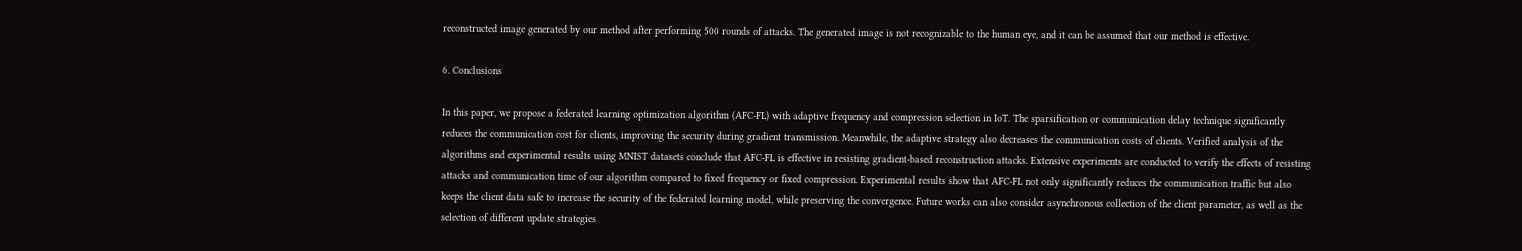reconstructed image generated by our method after performing 500 rounds of attacks. The generated image is not recognizable to the human eye, and it can be assumed that our method is effective.

6. Conclusions

In this paper, we propose a federated learning optimization algorithm (AFC-FL) with adaptive frequency and compression selection in IoT. The sparsification or communication delay technique significantly reduces the communication cost for clients, improving the security during gradient transmission. Meanwhile, the adaptive strategy also decreases the communication costs of clients. Verified analysis of the algorithms and experimental results using MNIST datasets conclude that AFC-FL is effective in resisting gradient-based reconstruction attacks. Extensive experiments are conducted to verify the effects of resisting attacks and communication time of our algorithm compared to fixed frequency or fixed compression. Experimental results show that AFC-FL not only significantly reduces the communication traffic but also keeps the client data safe to increase the security of the federated learning model, while preserving the convergence. Future works can also consider asynchronous collection of the client parameter, as well as the selection of different update strategies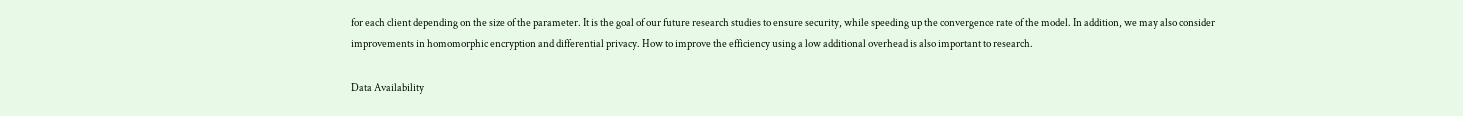for each client depending on the size of the parameter. It is the goal of our future research studies to ensure security, while speeding up the convergence rate of the model. In addition, we may also consider improvements in homomorphic encryption and differential privacy. How to improve the efficiency using a low additional overhead is also important to research.

Data Availability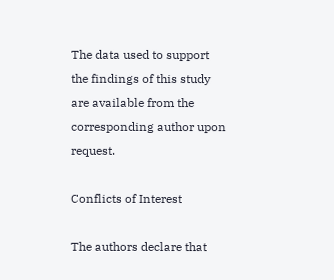The data used to support the findings of this study are available from the corresponding author upon request.

Conflicts of Interest

The authors declare that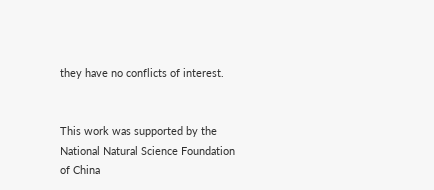they have no conflicts of interest.


This work was supported by the National Natural Science Foundation of China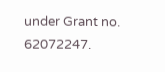under Grant no. 62072247.